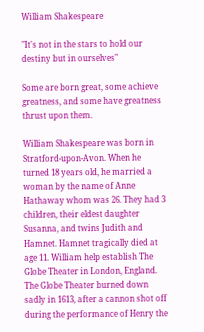William Shakespeare

"It's not in the stars to hold our destiny but in ourselves"

Some are born great, some achieve greatness, and some have greatness thrust upon them.

William Shakespeare was born in Stratford-upon-Avon. When he turned 18 years old, he married a woman by the name of Anne Hathaway whom was 26. They had 3 children, their eldest daughter Susanna, and twins Judith and Hamnet. Hamnet tragically died at age 11. William help establish The Globe Theater in London, England. The Globe Theater burned down sadly in 1613, after a cannon shot off during the performance of Henry the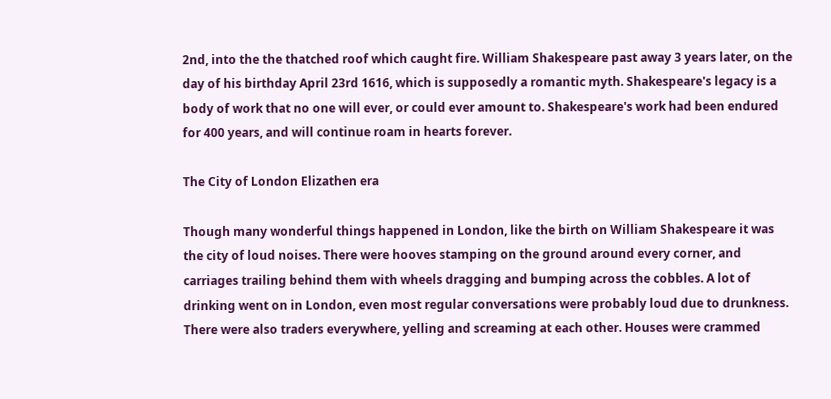2nd, into the the thatched roof which caught fire. William Shakespeare past away 3 years later, on the day of his birthday April 23rd 1616, which is supposedly a romantic myth. Shakespeare's legacy is a body of work that no one will ever, or could ever amount to. Shakespeare's work had been endured for 400 years, and will continue roam in hearts forever.

The City of London Elizathen era

Though many wonderful things happened in London, like the birth on William Shakespeare it was the city of loud noises. There were hooves stamping on the ground around every corner, and carriages trailing behind them with wheels dragging and bumping across the cobbles. A lot of drinking went on in London, even most regular conversations were probably loud due to drunkness. There were also traders everywhere, yelling and screaming at each other. Houses were crammed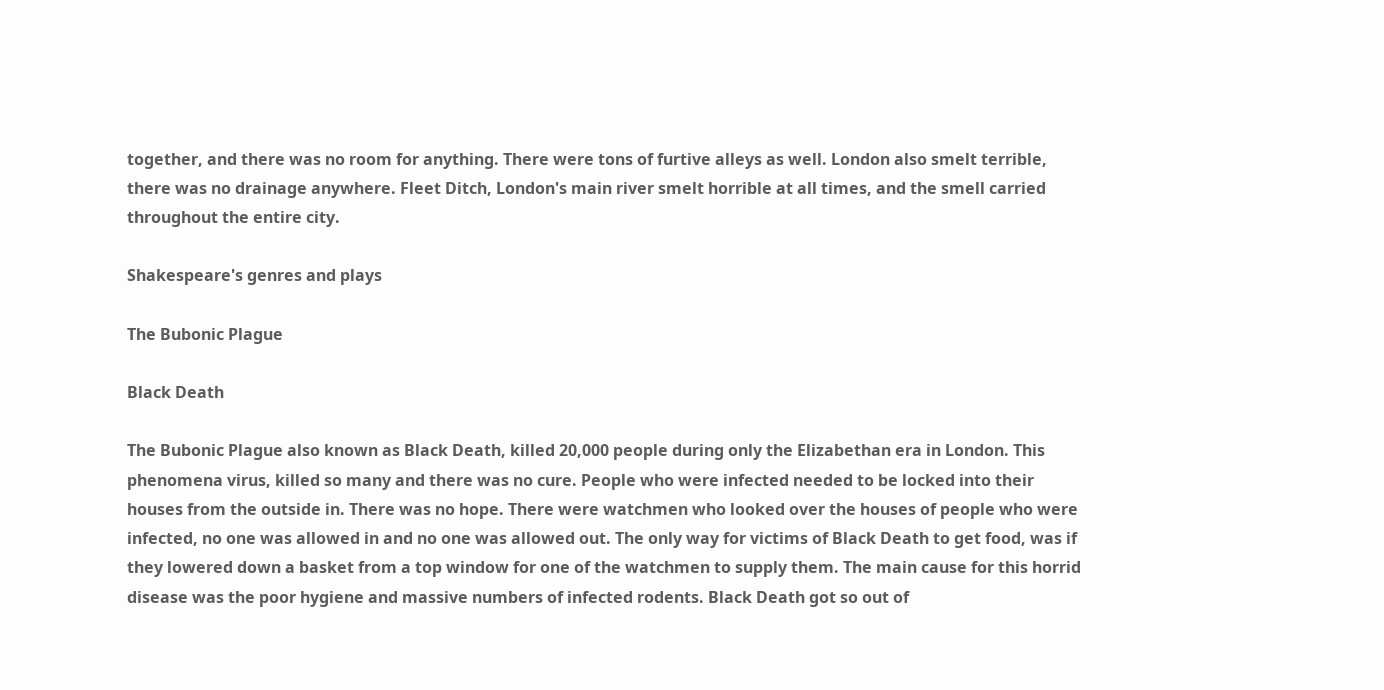together, and there was no room for anything. There were tons of furtive alleys as well. London also smelt terrible, there was no drainage anywhere. Fleet Ditch, London's main river smelt horrible at all times, and the smell carried throughout the entire city.

Shakespeare's genres and plays

The Bubonic Plague

Black Death

The Bubonic Plague also known as Black Death, killed 20,000 people during only the Elizabethan era in London. This phenomena virus, killed so many and there was no cure. People who were infected needed to be locked into their houses from the outside in. There was no hope. There were watchmen who looked over the houses of people who were infected, no one was allowed in and no one was allowed out. The only way for victims of Black Death to get food, was if they lowered down a basket from a top window for one of the watchmen to supply them. The main cause for this horrid disease was the poor hygiene and massive numbers of infected rodents. Black Death got so out of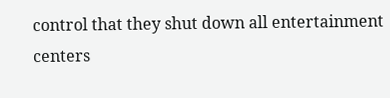control that they shut down all entertainment centers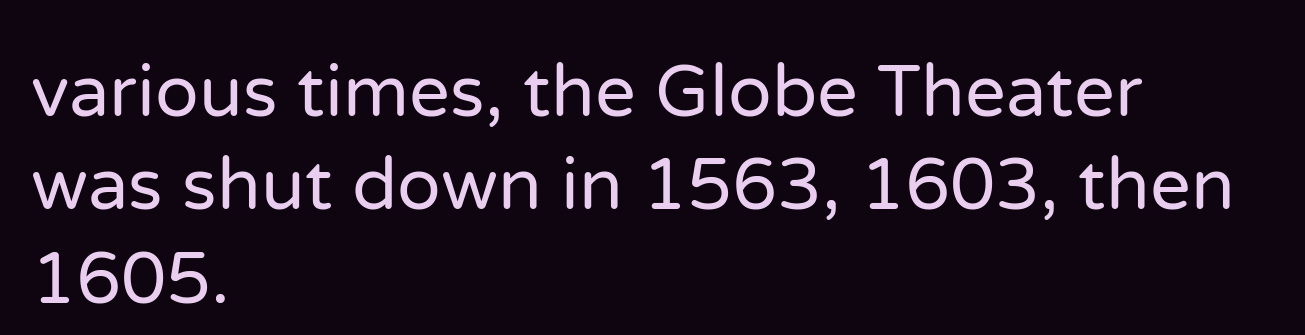various times, the Globe Theater was shut down in 1563, 1603, then 1605.